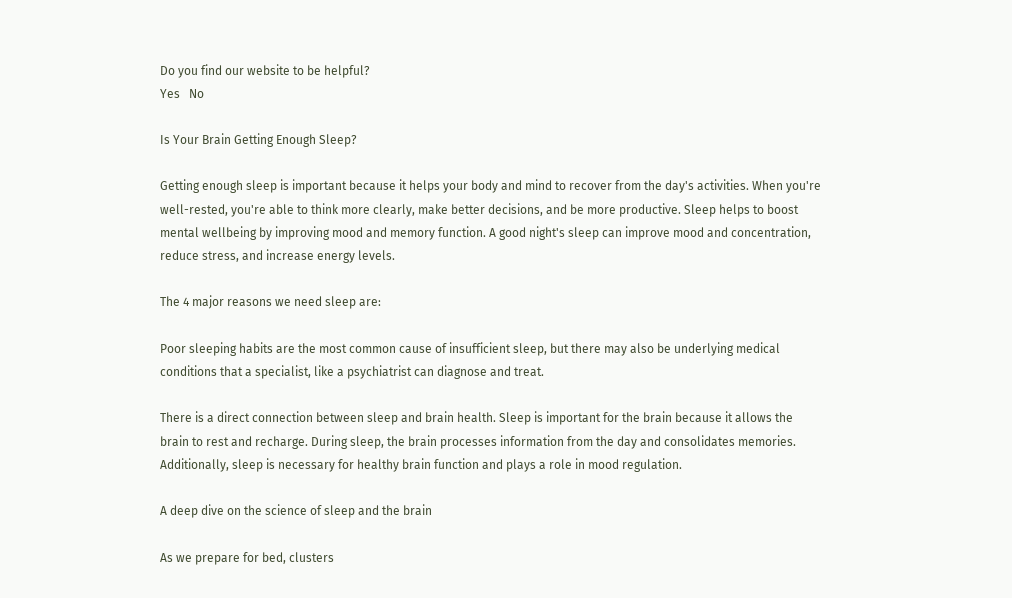Do you find our website to be helpful?
Yes   No

Is Your Brain Getting Enough Sleep?

Getting enough sleep is important because it helps your body and mind to recover from the day's activities. When you're well-rested, you're able to think more clearly, make better decisions, and be more productive. Sleep helps to boost mental wellbeing by improving mood and memory function. A good night's sleep can improve mood and concentration, reduce stress, and increase energy levels.

The 4 major reasons we need sleep are:

Poor sleeping habits are the most common cause of insufficient sleep, but there may also be underlying medical conditions that a specialist, like a psychiatrist can diagnose and treat.

There is a direct connection between sleep and brain health. Sleep is important for the brain because it allows the brain to rest and recharge. During sleep, the brain processes information from the day and consolidates memories. Additionally, sleep is necessary for healthy brain function and plays a role in mood regulation.

A deep dive on the science of sleep and the brain

As we prepare for bed, clusters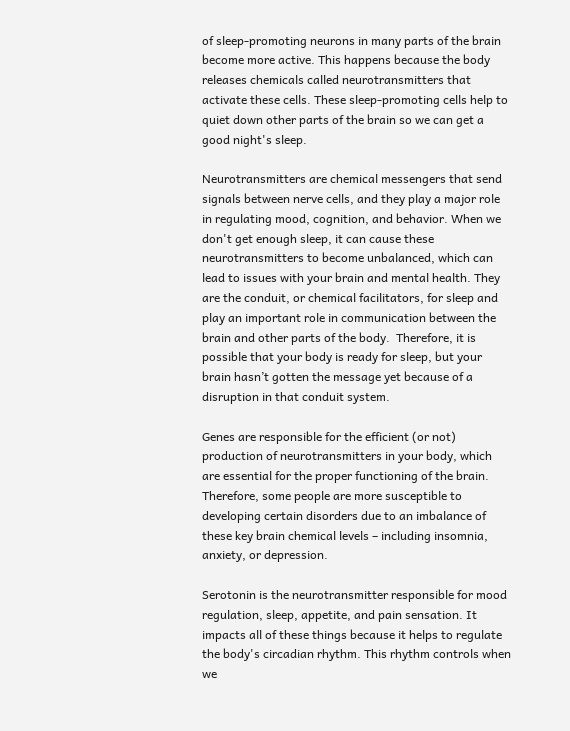of sleep-promoting neurons in many parts of the brain become more active. This happens because the body releases chemicals called neurotransmitters that activate these cells. These sleep-promoting cells help to quiet down other parts of the brain so we can get a good night's sleep.

Neurotransmitters are chemical messengers that send signals between nerve cells, and they play a major role in regulating mood, cognition, and behavior. When we don't get enough sleep, it can cause these neurotransmitters to become unbalanced, which can lead to issues with your brain and mental health. They are the conduit, or chemical facilitators, for sleep and play an important role in communication between the brain and other parts of the body.  Therefore, it is possible that your body is ready for sleep, but your brain hasn’t gotten the message yet because of a disruption in that conduit system.

Genes are responsible for the efficient (or not) production of neurotransmitters in your body, which are essential for the proper functioning of the brain. Therefore, some people are more susceptible to developing certain disorders due to an imbalance of these key brain chemical levels – including insomnia, anxiety, or depression.

Serotonin is the neurotransmitter responsible for mood regulation, sleep, appetite, and pain sensation. It impacts all of these things because it helps to regulate the body's circadian rhythm. This rhythm controls when we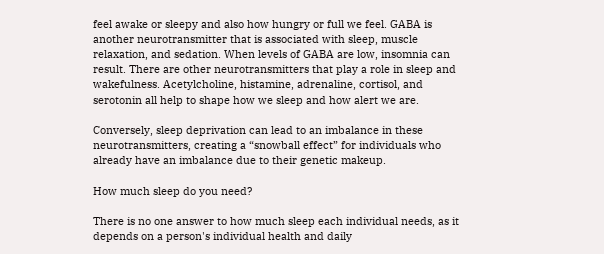feel awake or sleepy and also how hungry or full we feel. GABA is another neurotransmitter that is associated with sleep, muscle relaxation, and sedation. When levels of GABA are low, insomnia can result. There are other neurotransmitters that play a role in sleep and wakefulness. Acetylcholine, histamine, adrenaline, cortisol, and serotonin all help to shape how we sleep and how alert we are.

Conversely, sleep deprivation can lead to an imbalance in these neurotransmitters, creating a “snowball effect” for individuals who already have an imbalance due to their genetic makeup.

How much sleep do you need?

There is no one answer to how much sleep each individual needs, as it depends on a person's individual health and daily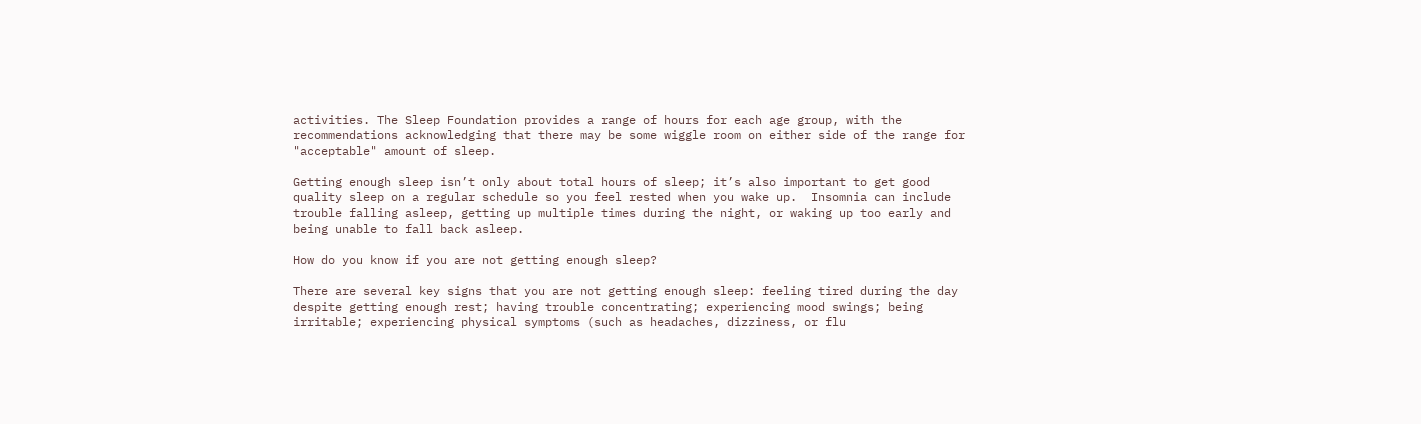activities. The Sleep Foundation provides a range of hours for each age group, with the recommendations acknowledging that there may be some wiggle room on either side of the range for "acceptable" amount of sleep.

Getting enough sleep isn’t only about total hours of sleep; it’s also important to get good quality sleep on a regular schedule so you feel rested when you wake up.  Insomnia can include trouble falling asleep, getting up multiple times during the night, or waking up too early and being unable to fall back asleep.

How do you know if you are not getting enough sleep?

There are several key signs that you are not getting enough sleep: feeling tired during the day despite getting enough rest; having trouble concentrating; experiencing mood swings; being irritable; experiencing physical symptoms (such as headaches, dizziness, or flu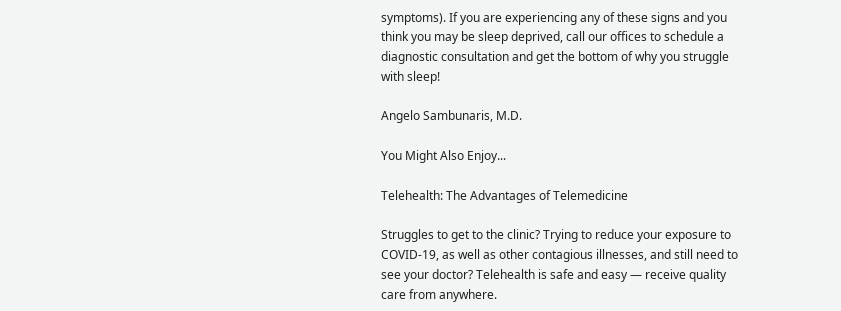symptoms). If you are experiencing any of these signs and you think you may be sleep deprived, call our offices to schedule a diagnostic consultation and get the bottom of why you struggle with sleep!

Angelo Sambunaris, M.D.

You Might Also Enjoy...

Telehealth: The Advantages of Telemedicine

Struggles to get to the clinic? Trying to reduce your exposure to COVID-19, as well as other contagious illnesses, and still need to see your doctor? Telehealth is safe and easy — receive quality care from anywhere.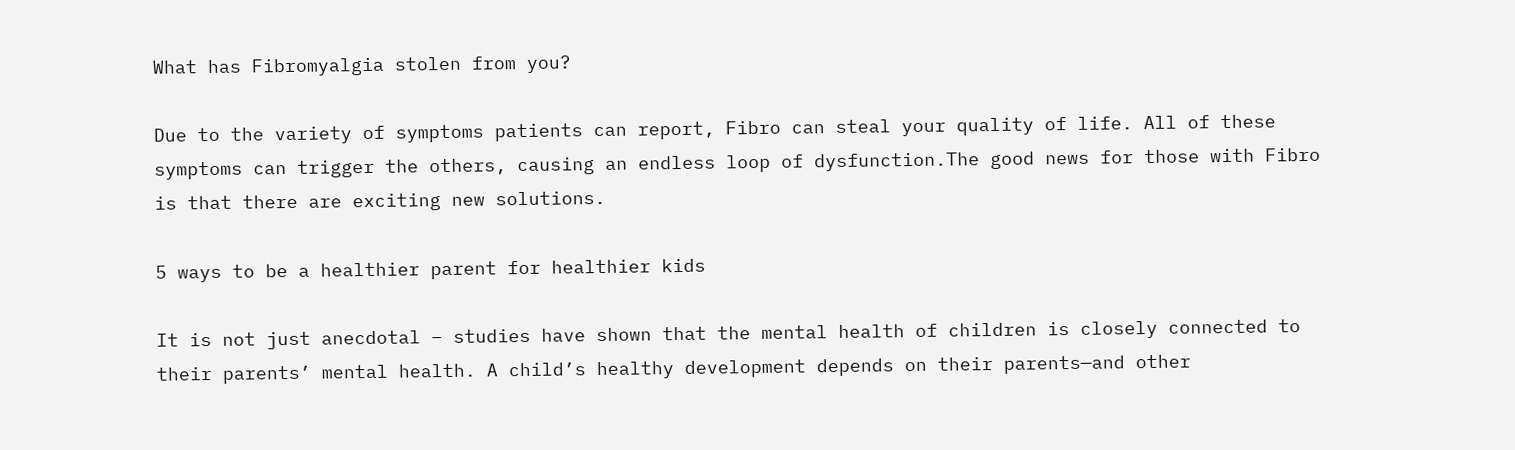What has Fibromyalgia stolen from you?

Due to the variety of symptoms patients can report, Fibro can steal your quality of life. All of these symptoms can trigger the others, causing an endless loop of dysfunction.The good news for those with Fibro is that there are exciting new solutions.

5 ways to be a healthier parent for healthier kids

It is not just anecdotal – studies have shown that the mental health of children is closely connected to their parents’ mental health. A child’s healthy development depends on their parents—and other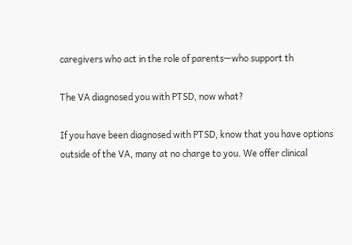caregivers who act in the role of parents—who support th

The VA diagnosed you with PTSD, now what?

If you have been diagnosed with PTSD, know that you have options outside of the VA, many at no charge to you. We offer clinical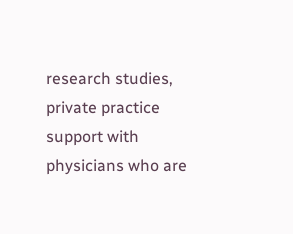research studies, private practice support with physicians who are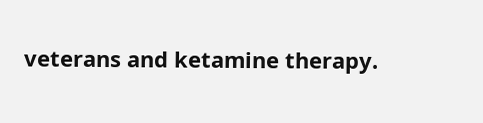veterans and ketamine therapy.